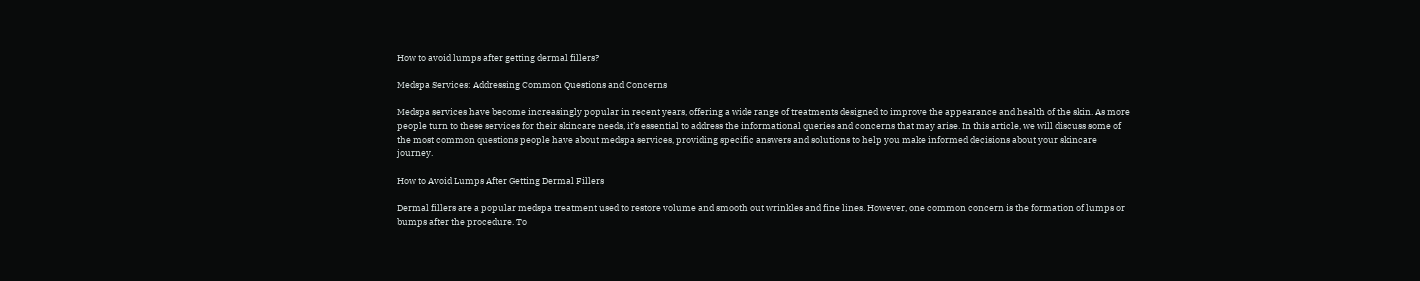How to avoid lumps after getting dermal fillers?

Medspa Services: Addressing Common Questions and Concerns

Medspa services have become increasingly popular in recent years, offering a wide range of treatments designed to improve the appearance and health of the skin. As more people turn to these services for their skincare needs, it’s essential to address the informational queries and concerns that may arise. In this article, we will discuss some of the most common questions people have about medspa services, providing specific answers and solutions to help you make informed decisions about your skincare journey.

How to Avoid Lumps After Getting Dermal Fillers

Dermal fillers are a popular medspa treatment used to restore volume and smooth out wrinkles and fine lines. However, one common concern is the formation of lumps or bumps after the procedure. To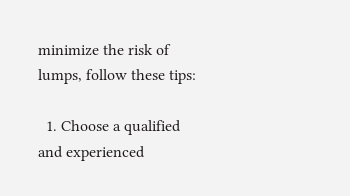minimize the risk of lumps, follow these tips:

  1. Choose a qualified and experienced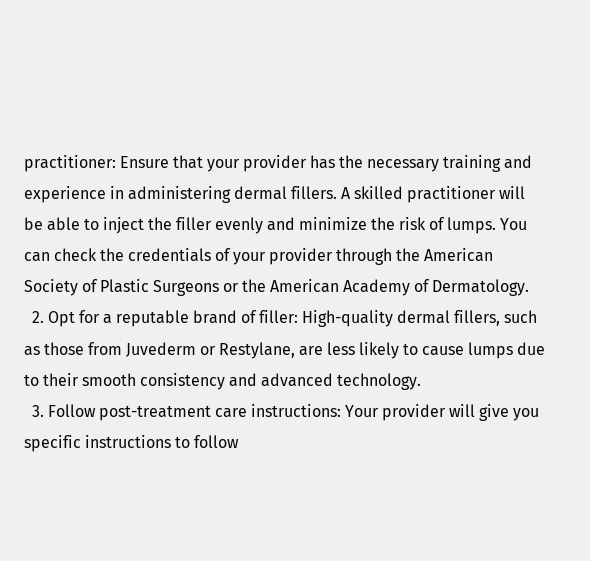practitioner: Ensure that your provider has the necessary training and experience in administering dermal fillers. A skilled practitioner will be able to inject the filler evenly and minimize the risk of lumps. You can check the credentials of your provider through the American Society of Plastic Surgeons or the American Academy of Dermatology.
  2. Opt for a reputable brand of filler: High-quality dermal fillers, such as those from Juvederm or Restylane, are less likely to cause lumps due to their smooth consistency and advanced technology.
  3. Follow post-treatment care instructions: Your provider will give you specific instructions to follow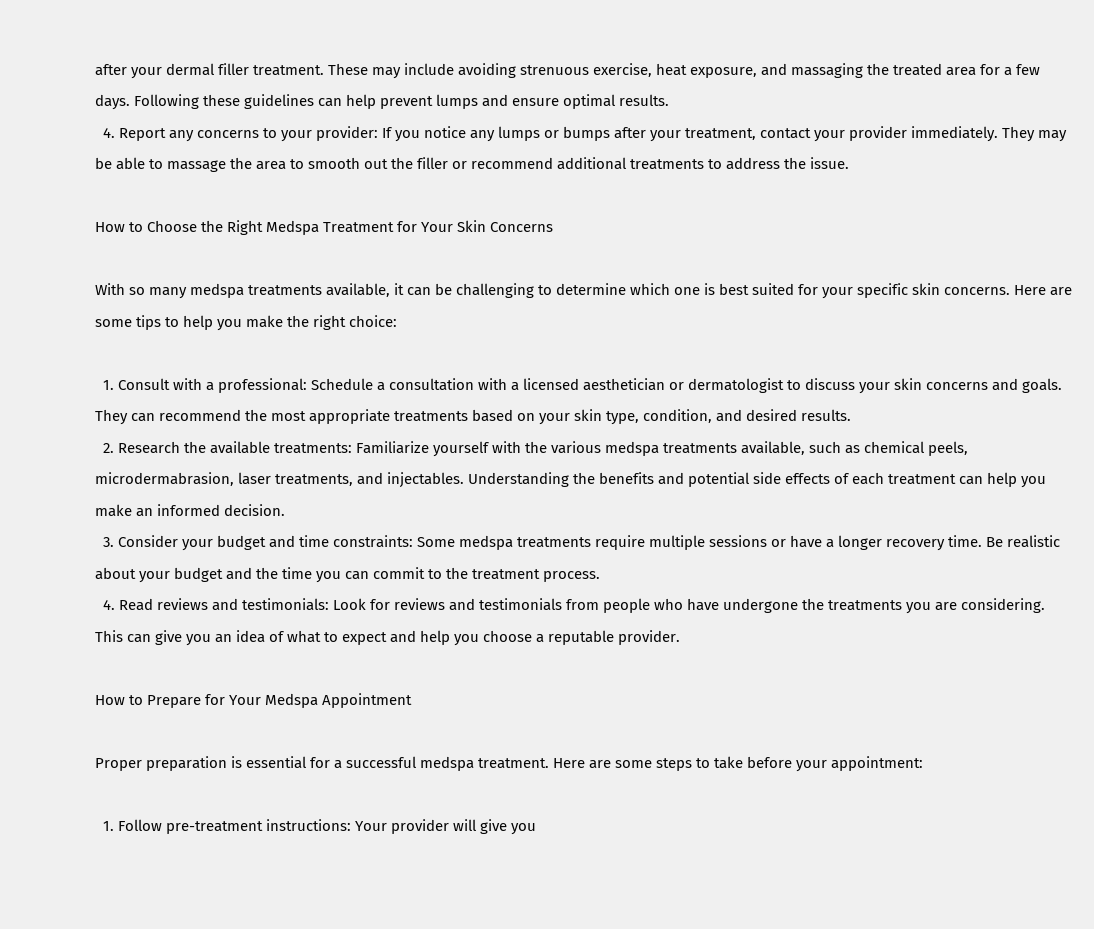after your dermal filler treatment. These may include avoiding strenuous exercise, heat exposure, and massaging the treated area for a few days. Following these guidelines can help prevent lumps and ensure optimal results.
  4. Report any concerns to your provider: If you notice any lumps or bumps after your treatment, contact your provider immediately. They may be able to massage the area to smooth out the filler or recommend additional treatments to address the issue.

How to Choose the Right Medspa Treatment for Your Skin Concerns

With so many medspa treatments available, it can be challenging to determine which one is best suited for your specific skin concerns. Here are some tips to help you make the right choice:

  1. Consult with a professional: Schedule a consultation with a licensed aesthetician or dermatologist to discuss your skin concerns and goals. They can recommend the most appropriate treatments based on your skin type, condition, and desired results.
  2. Research the available treatments: Familiarize yourself with the various medspa treatments available, such as chemical peels, microdermabrasion, laser treatments, and injectables. Understanding the benefits and potential side effects of each treatment can help you make an informed decision.
  3. Consider your budget and time constraints: Some medspa treatments require multiple sessions or have a longer recovery time. Be realistic about your budget and the time you can commit to the treatment process.
  4. Read reviews and testimonials: Look for reviews and testimonials from people who have undergone the treatments you are considering. This can give you an idea of what to expect and help you choose a reputable provider.

How to Prepare for Your Medspa Appointment

Proper preparation is essential for a successful medspa treatment. Here are some steps to take before your appointment:

  1. Follow pre-treatment instructions: Your provider will give you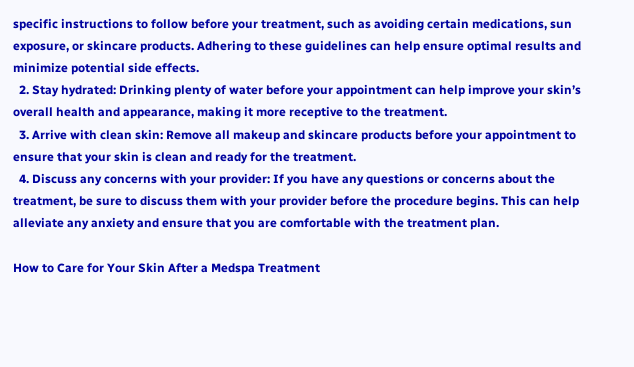specific instructions to follow before your treatment, such as avoiding certain medications, sun exposure, or skincare products. Adhering to these guidelines can help ensure optimal results and minimize potential side effects.
  2. Stay hydrated: Drinking plenty of water before your appointment can help improve your skin’s overall health and appearance, making it more receptive to the treatment.
  3. Arrive with clean skin: Remove all makeup and skincare products before your appointment to ensure that your skin is clean and ready for the treatment.
  4. Discuss any concerns with your provider: If you have any questions or concerns about the treatment, be sure to discuss them with your provider before the procedure begins. This can help alleviate any anxiety and ensure that you are comfortable with the treatment plan.

How to Care for Your Skin After a Medspa Treatment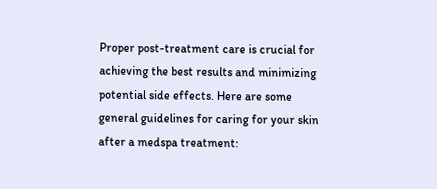Proper post-treatment care is crucial for achieving the best results and minimizing potential side effects. Here are some general guidelines for caring for your skin after a medspa treatment: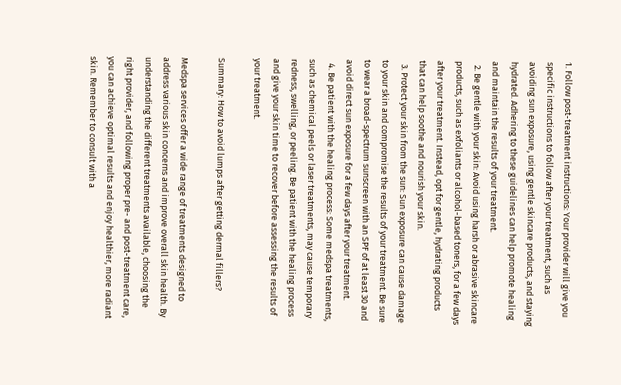1. Follow post-treatment instructions: Your provider will give you specific instructions to follow after your treatment, such as avoiding sun exposure, using gentle skincare products, and staying hydrated. Adhering to these guidelines can help promote healing and maintain the results of your treatment.
  2. Be gentle with your skin: Avoid using harsh or abrasive skincare products, such as exfoliants or alcohol-based toners, for a few days after your treatment. Instead, opt for gentle, hydrating products that can help soothe and nourish your skin.
  3. Protect your skin from the sun: Sun exposure can cause damage to your skin and compromise the results of your treatment. Be sure to wear a broad-spectrum sunscreen with an SPF of at least 30 and avoid direct sun exposure for a few days after your treatment.
  4. Be patient with the healing process: Some medspa treatments, such as chemical peels or laser treatments, may cause temporary redness, swelling, or peeling. Be patient with the healing process and give your skin time to recover before assessing the results of your treatment.

Summary: How to avoid lumps after getting dermal fillers?

Medspa services offer a wide range of treatments designed to address various skin concerns and improve overall skin health. By understanding the different treatments available, choosing the right provider, and following proper pre- and post-treatment care, you can achieve optimal results and enjoy healthier, more radiant skin. Remember to consult with a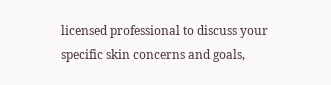licensed professional to discuss your specific skin concerns and goals,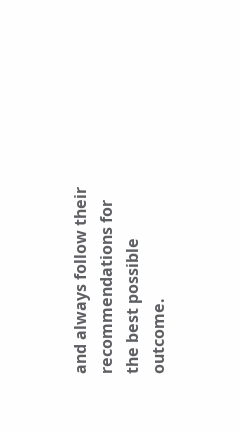and always follow their recommendations for the best possible outcome.